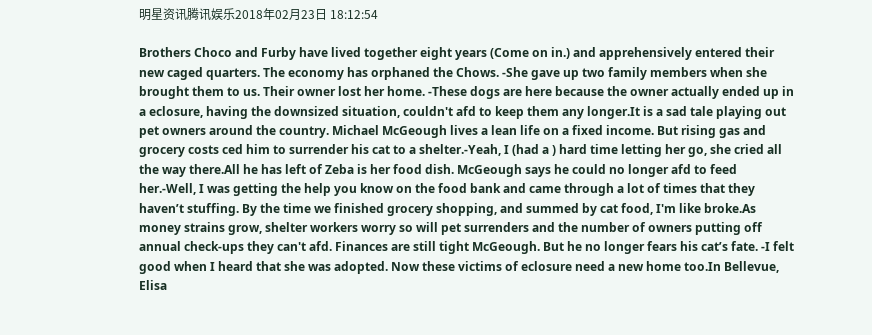明星资讯腾讯娱乐2018年02月23日 18:12:54

Brothers Choco and Furby have lived together eight years (Come on in.) and apprehensively entered their new caged quarters. The economy has orphaned the Chows. -She gave up two family members when she brought them to us. Their owner lost her home. -These dogs are here because the owner actually ended up in a eclosure, having the downsized situation, couldn't afd to keep them any longer.It is a sad tale playing out pet owners around the country. Michael McGeough lives a lean life on a fixed income. But rising gas and grocery costs ced him to surrender his cat to a shelter.-Yeah, I (had a ) hard time letting her go, she cried all the way there.All he has left of Zeba is her food dish. McGeough says he could no longer afd to feed her.-Well, I was getting the help you know on the food bank and came through a lot of times that they haven’t stuffing. By the time we finished grocery shopping, and summed by cat food, I'm like broke.As money strains grow, shelter workers worry so will pet surrenders and the number of owners putting off annual check-ups they can't afd. Finances are still tight McGeough. But he no longer fears his cat’s fate. -I felt good when I heard that she was adopted. Now these victims of eclosure need a new home too.In Bellevue, Elisa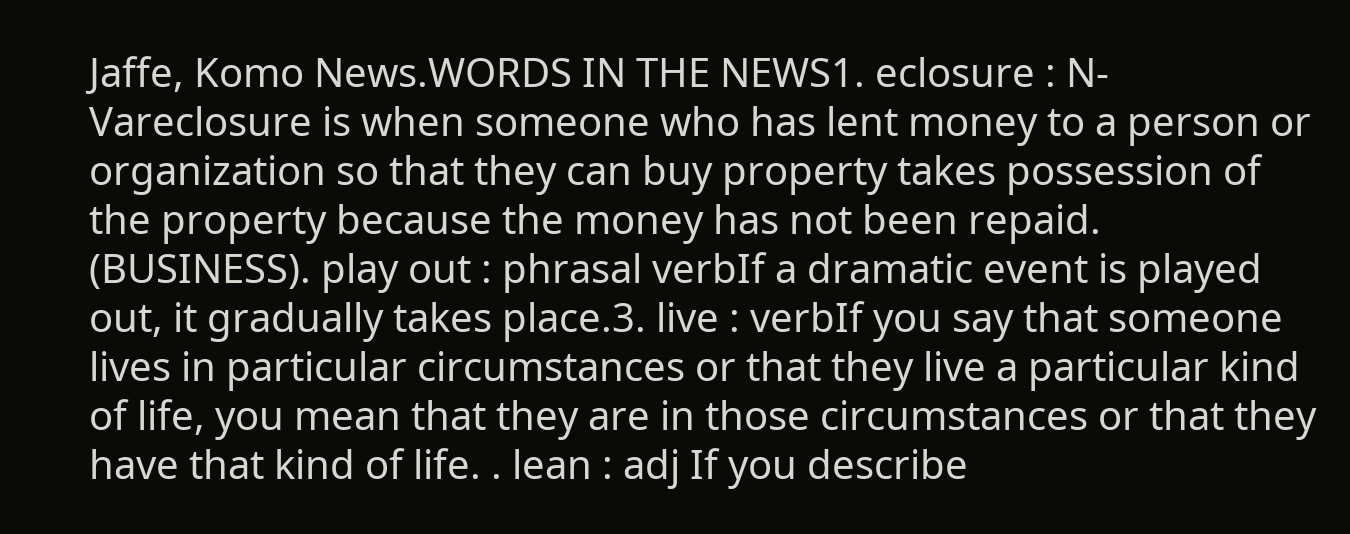Jaffe, Komo News.WORDS IN THE NEWS1. eclosure : N-Vareclosure is when someone who has lent money to a person or organization so that they can buy property takes possession of the property because the money has not been repaid. (BUSINESS). play out : phrasal verbIf a dramatic event is played out, it gradually takes place.3. live : verbIf you say that someone lives in particular circumstances or that they live a particular kind of life, you mean that they are in those circumstances or that they have that kind of life. . lean : adj If you describe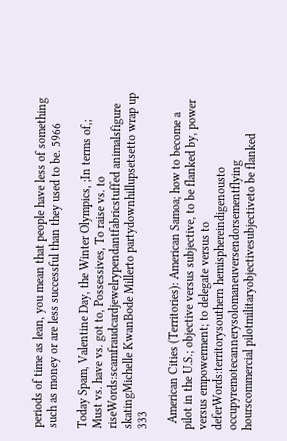periods of time as lean, you mean that people have less of something such as money or are less successful than they used to be. 5966

Today Spam, Valentine Day, the Winter Olympics, ;In terms of,; Must vs. have vs. got to, Possessives, To raise vs. to riseWords:scamfraudcardjewelrypendantfabricstuffed animalsfigure skatingMichelle KwanBode Millerto partydownhillupsetsetto wrap up 333

  American Cities (Territories): American Samoa; how to become a pilot in the U.S.; objective versus subjective, to be flanked by, power versus empowerment; to delegate versus to deferWords:territorysouthern hemisphereindigenousto occupyremotecannerysolomaneuversendorsementflying hourscommercial pilotmilitaryobjectivesubjectiveto be flanked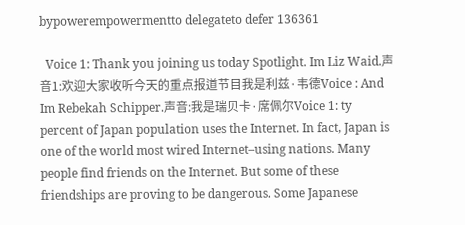bypowerempowermentto delegateto defer 136361

  Voice 1: Thank you joining us today Spotlight. Im Liz Waid.声音1:欢迎大家收听今天的重点报道节目我是利兹·韦德Voice : And Im Rebekah Schipper.声音:我是瑞贝卡·席佩尔Voice 1: ty percent of Japan population uses the Internet. In fact, Japan is one of the world most wired Internet–using nations. Many people find friends on the Internet. But some of these friendships are proving to be dangerous. Some Japanese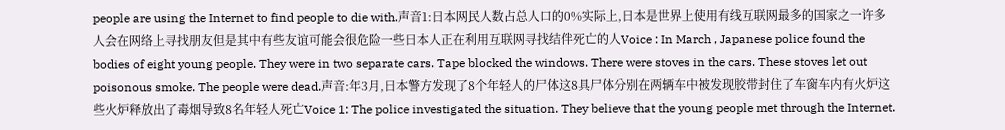people are using the Internet to find people to die with.声音1:日本网民人数占总人口的0%实际上,日本是世界上使用有线互联网最多的国家之一许多人会在网络上寻找朋友但是其中有些友谊可能会很危险一些日本人正在利用互联网寻找结伴死亡的人Voice : In March , Japanese police found the bodies of eight young people. They were in two separate cars. Tape blocked the windows. There were stoves in the cars. These stoves let out poisonous smoke. The people were dead.声音:年3月,日本警方发现了8个年轻人的尸体这8具尸体分别在两辆车中被发现胶带封住了车窗车内有火炉这些火炉释放出了毒烟导致8名年轻人死亡Voice 1: The police investigated the situation. They believe that the young people met through the Internet.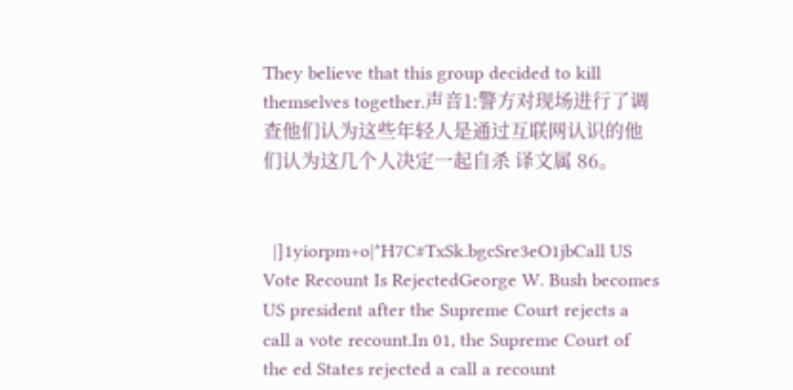They believe that this group decided to kill themselves together.声音1:警方对现场进行了调查他们认为这些年轻人是通过互联网认识的他们认为这几个人决定一起自杀 译文属 86。


  |]1yiorpm+o|*H7C#TxSk.bgcSre3eO1jbCall US Vote Recount Is RejectedGeorge W. Bush becomes US president after the Supreme Court rejects a call a vote recount.In 01, the Supreme Court of the ed States rejected a call a recount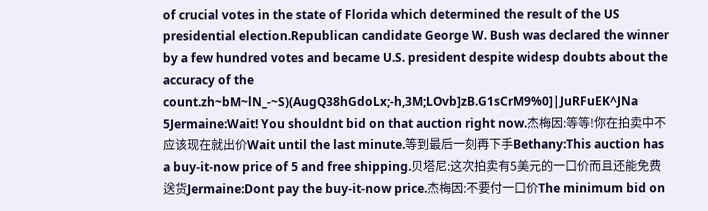of crucial votes in the state of Florida which determined the result of the US presidential election.Republican candidate George W. Bush was declared the winner by a few hundred votes and became U.S. president despite widesp doubts about the accuracy of the count.zh~bM~lN_-~S)(AugQ38hGdoLx;-h,3M;LOvb]zB.G1sCrM9%0]|JuRFuEK^JNa 5Jermaine:Wait! You shouldnt bid on that auction right now.杰梅因:等等!你在拍卖中不应该现在就出价Wait until the last minute.等到最后一刻再下手Bethany:This auction has a buy-it-now price of 5 and free shipping.贝塔尼:这次拍卖有5美元的一口价而且还能免费送货Jermaine:Dont pay the buy-it-now price.杰梅因:不要付一口价The minimum bid on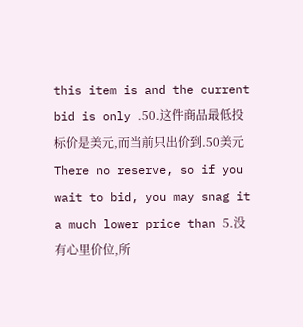this item is and the current bid is only .50.这件商品最低投标价是美元,而当前只出价到.50美元There no reserve, so if you wait to bid, you may snag it a much lower price than 5.没有心里价位,所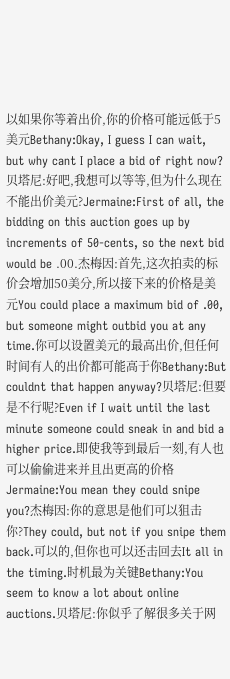以如果你等着出价,你的价格可能远低于5美元Bethany:Okay, I guess I can wait, but why cant I place a bid of right now?贝塔尼:好吧,我想可以等等,但为什么现在不能出价美元?Jermaine:First of all, the bidding on this auction goes up by increments of 50-cents, so the next bid would be .00.杰梅因:首先,这次拍卖的标价会增加50美分,所以接下来的价格是美元You could place a maximum bid of .00, but someone might outbid you at any time.你可以设置美元的最高出价,但任何时间有人的出价都可能高于你Bethany:But couldnt that happen anyway?贝塔尼:但要是不行呢?Even if I wait until the last minute someone could sneak in and bid a higher price.即使我等到最后一刻,有人也可以偷偷进来并且出更高的价格Jermaine:You mean they could snipe you?杰梅因:你的意思是他们可以狙击你?They could, but not if you snipe them back.可以的,但你也可以还击回去It all in the timing.时机最为关键Bethany:You seem to know a lot about online auctions.贝塔尼:你似乎了解很多关于网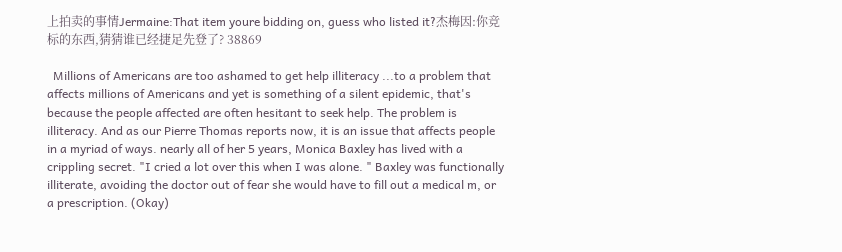上拍卖的事情Jermaine:That item youre bidding on, guess who listed it?杰梅因:你竞标的东西,猜猜谁已经捷足先登了? 38869

  Millions of Americans are too ashamed to get help illiteracy ...to a problem that affects millions of Americans and yet is something of a silent epidemic, that's because the people affected are often hesitant to seek help. The problem is illiteracy. And as our Pierre Thomas reports now, it is an issue that affects people in a myriad of ways. nearly all of her 5 years, Monica Baxley has lived with a crippling secret. "I cried a lot over this when I was alone. " Baxley was functionally illiterate, avoiding the doctor out of fear she would have to fill out a medical m, or a prescription. (Okay)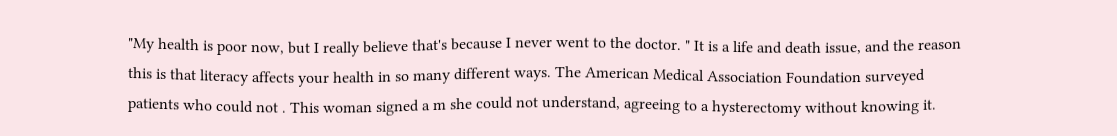"My health is poor now, but I really believe that's because I never went to the doctor. " It is a life and death issue, and the reason this is that literacy affects your health in so many different ways. The American Medical Association Foundation surveyed patients who could not . This woman signed a m she could not understand, agreeing to a hysterectomy without knowing it.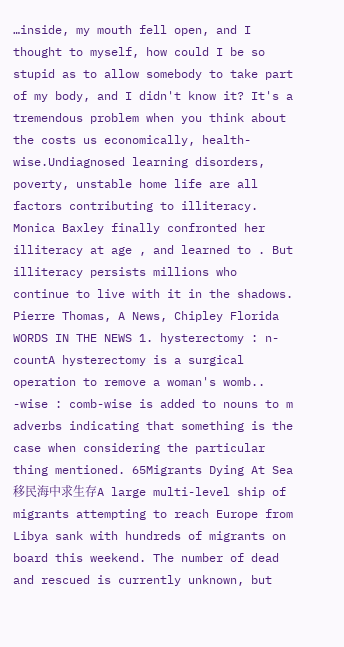…inside, my mouth fell open, and I thought to myself, how could I be so stupid as to allow somebody to take part of my body, and I didn't know it? It's a tremendous problem when you think about the costs us economically, health-wise.Undiagnosed learning disorders, poverty, unstable home life are all factors contributing to illiteracy. Monica Baxley finally confronted her illiteracy at age , and learned to . But illiteracy persists millions who continue to live with it in the shadows. Pierre Thomas, A News, Chipley Florida WORDS IN THE NEWS 1. hysterectomy : n-countA hysterectomy is a surgical operation to remove a woman's womb.. -wise : comb-wise is added to nouns to m adverbs indicating that something is the case when considering the particular thing mentioned. 65Migrants Dying At Sea移民海中求生存A large multi-level ship of migrants attempting to reach Europe from Libya sank with hundreds of migrants on board this weekend. The number of dead and rescued is currently unknown, but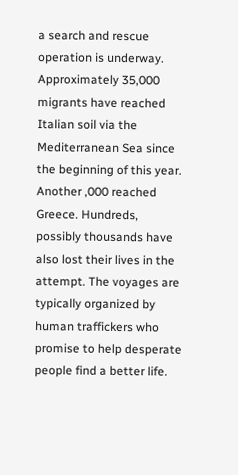a search and rescue operation is underway. Approximately 35,000 migrants have reached Italian soil via the Mediterranean Sea since the beginning of this year. Another ,000 reached Greece. Hundreds, possibly thousands have also lost their lives in the attempt. The voyages are typically organized by human traffickers who promise to help desperate people find a better life.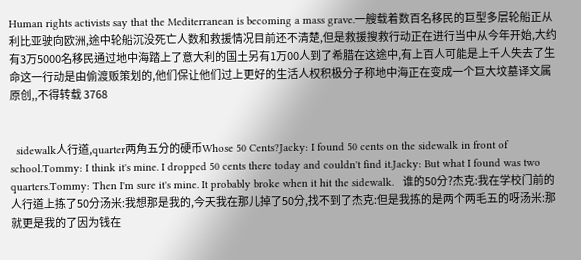Human rights activists say that the Mediterranean is becoming a mass grave.一艘载着数百名移民的巨型多层轮船正从利比亚驶向欧洲,途中轮船沉没死亡人数和救援情况目前还不清楚,但是救援搜救行动正在进行当中从今年开始,大约有3万5000名移民通过地中海踏上了意大利的国土另有1万00人到了希腊在这途中,有上百人可能是上千人失去了生命这一行动是由偷渡贩策划的,他们保让他们过上更好的生活人权积极分子称地中海正在变成一个巨大坟墓译文属原创,,不得转载 3768


  sidewalk人行道,quarter两角五分的硬币Whose 50 Cents?Jacky: I found 50 cents on the sidewalk in front of school.Tommy: I think it's mine. I dropped 50 cents there today and couldn't find it.Jacky: But what I found was two quarters.Tommy: Then I'm sure it's mine. It probably broke when it hit the sidewalk.   谁的50分?杰克:我在学校门前的人行道上拣了50分汤米:我想那是我的,今天我在那儿掉了50分,找不到了杰克:但是我拣的是两个两毛五的呀汤米:那就更是我的了因为钱在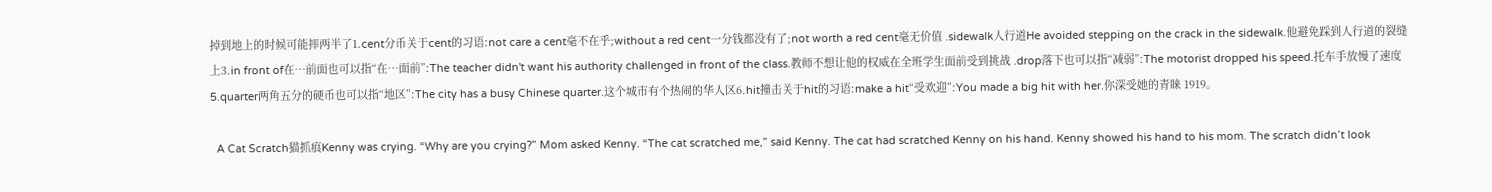掉到地上的时候可能摔两半了1.cent分币关于cent的习语:not care a cent毫不在乎;without a red cent一分钱都没有了;not worth a red cent毫无价值 .sidewalk人行道He avoided stepping on the crack in the sidewalk.他避免踩到人行道的裂缝上3.in front of在…前面也可以指“在…面前”:The teacher didn't want his authority challenged in front of the class.教师不想让他的权威在全班学生面前受到挑战 .drop落下也可以指“减弱”:The motorist dropped his speed.托车手放慢了速度5.quarter两角五分的硬币也可以指“地区”:The city has a busy Chinese quarter.这个城市有个热闹的华人区6.hit撞击关于hit的习语:make a hit“受欢迎”:You made a big hit with her.你深受她的青睐 1919。

  A Cat Scratch猫抓痕Kenny was crying. “Why are you crying?” Mom asked Kenny. “The cat scratched me,” said Kenny. The cat had scratched Kenny on his hand. Kenny showed his hand to his mom. The scratch didn’t look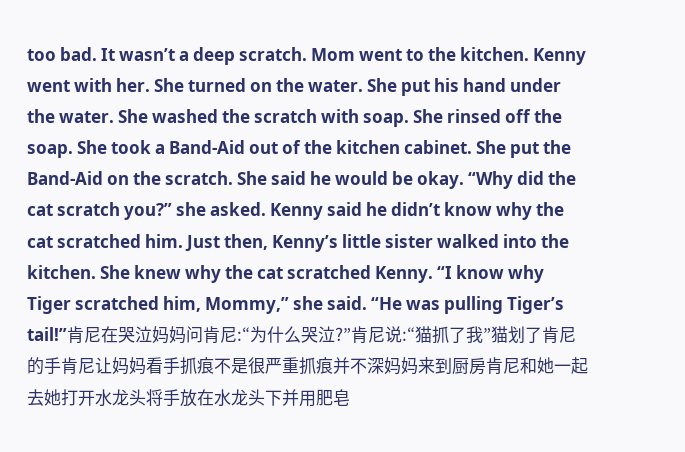too bad. It wasn’t a deep scratch. Mom went to the kitchen. Kenny went with her. She turned on the water. She put his hand under the water. She washed the scratch with soap. She rinsed off the soap. She took a Band-Aid out of the kitchen cabinet. She put the Band-Aid on the scratch. She said he would be okay. “Why did the cat scratch you?” she asked. Kenny said he didn’t know why the cat scratched him. Just then, Kenny’s little sister walked into the kitchen. She knew why the cat scratched Kenny. “I know why Tiger scratched him, Mommy,” she said. “He was pulling Tiger’s tail!”肯尼在哭泣妈妈问肯尼:“为什么哭泣?”肯尼说:“猫抓了我”猫划了肯尼的手肯尼让妈妈看手抓痕不是很严重抓痕并不深妈妈来到厨房肯尼和她一起去她打开水龙头将手放在水龙头下并用肥皂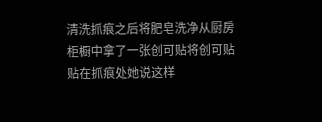清洗抓痕之后将肥皂洗净从厨房柜橱中拿了一张创可贴将创可贴贴在抓痕处她说这样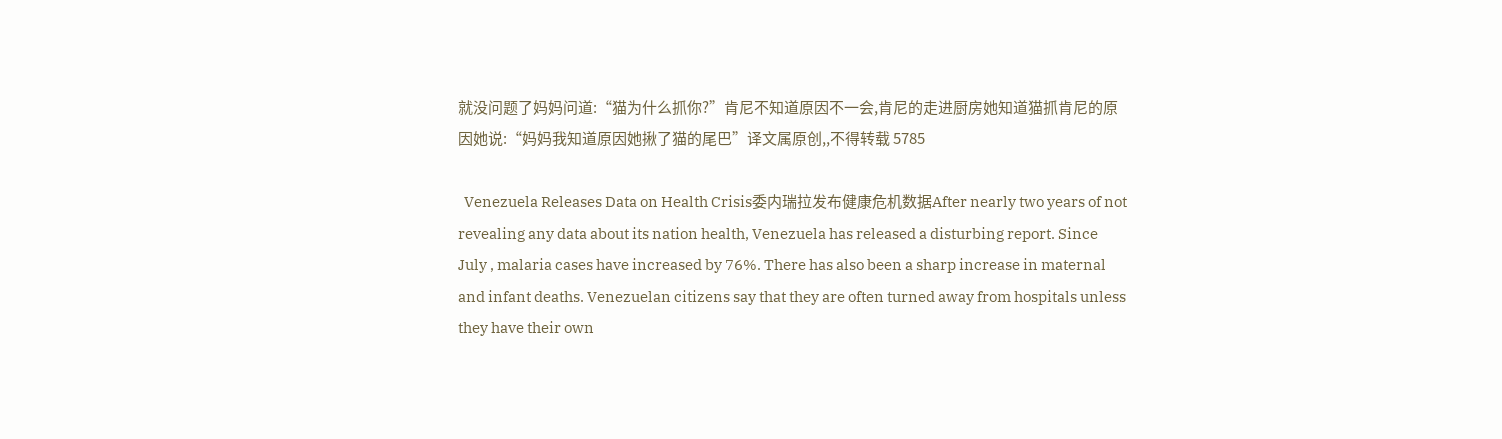就没问题了妈妈问道:“猫为什么抓你?”肯尼不知道原因不一会,肯尼的走进厨房她知道猫抓肯尼的原因她说:“妈妈我知道原因她揪了猫的尾巴”译文属原创,,不得转载 5785

  Venezuela Releases Data on Health Crisis委内瑞拉发布健康危机数据After nearly two years of not revealing any data about its nation health, Venezuela has released a disturbing report. Since July , malaria cases have increased by 76%. There has also been a sharp increase in maternal and infant deaths. Venezuelan citizens say that they are often turned away from hospitals unless they have their own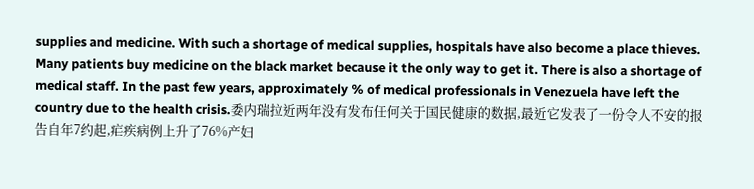supplies and medicine. With such a shortage of medical supplies, hospitals have also become a place thieves. Many patients buy medicine on the black market because it the only way to get it. There is also a shortage of medical staff. In the past few years, approximately % of medical professionals in Venezuela have left the country due to the health crisis.委内瑞拉近两年没有发布任何关于国民健康的数据,最近它发表了一份令人不安的报告自年7约起,疟疾病例上升了76%产妇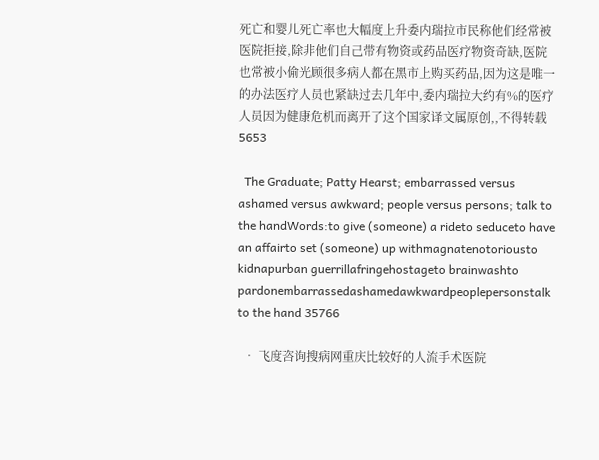死亡和婴儿死亡率也大幅度上升委内瑞拉市民称他们经常被医院拒接,除非他们自己带有物资或药品医疗物资奇缺,医院也常被小偷光顾很多病人都在黑市上购买药品,因为这是唯一的办法医疗人员也紧缺过去几年中,委内瑞拉大约有%的医疗人员因为健康危机而离开了这个国家译文属原创,,不得转载 5653

  The Graduate; Patty Hearst; embarrassed versus ashamed versus awkward; people versus persons; talk to the handWords:to give (someone) a rideto seduceto have an affairto set (someone) up withmagnatenotoriousto kidnapurban guerrillafringehostageto brainwashto pardonembarrassedashamedawkwardpeoplepersonstalk to the hand 35766

  • 飞度咨询搜病网重庆比较好的人流手术医院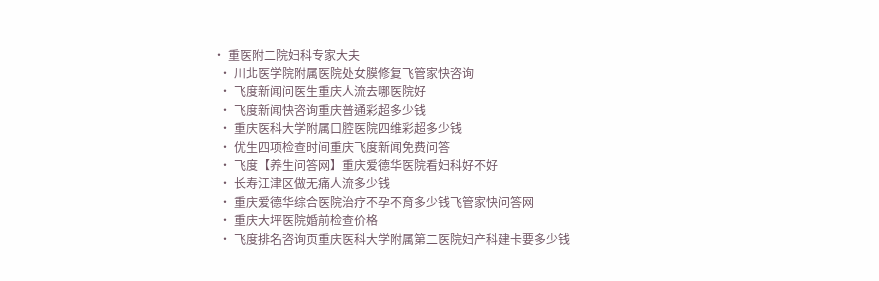• 重医附二院妇科专家大夫
  • 川北医学院附属医院处女膜修复飞管家快咨询
  • 飞度新闻问医生重庆人流去哪医院好
  • 飞度新闻快咨询重庆普通彩超多少钱
  • 重庆医科大学附属口腔医院四维彩超多少钱
  • 优生四项检查时间重庆飞度新闻免费问答
  • 飞度【养生问答网】重庆爱德华医院看妇科好不好
  • 长寿江津区做无痛人流多少钱
  • 重庆爱德华综合医院治疗不孕不育多少钱飞管家快问答网
  • 重庆大坪医院婚前检查价格
  • 飞度排名咨询页重庆医科大学附属第二医院妇产科建卡要多少钱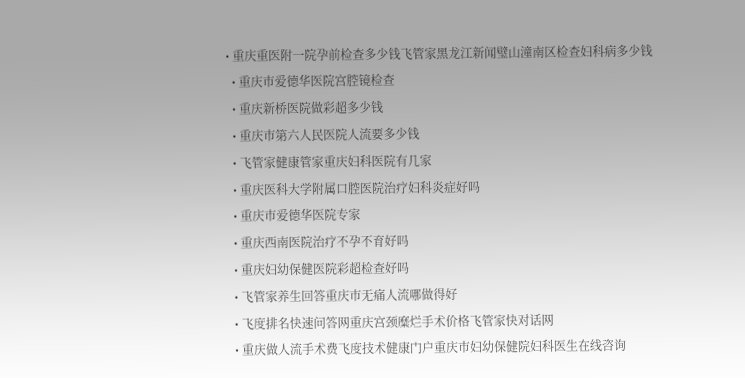• 重庆重医附一院孕前检查多少钱飞管家黑龙江新闻璧山潼南区检查妇科病多少钱
  • 重庆市爱德华医院宫腔镜检查
  • 重庆新桥医院做彩超多少钱
  • 重庆市第六人民医院人流要多少钱
  • 飞管家健康管家重庆妇科医院有几家
  • 重庆医科大学附属口腔医院治疗妇科炎症好吗
  • 重庆市爱德华医院专家
  • 重庆西南医院治疗不孕不育好吗
  • 重庆妇幼保健医院彩超检查好吗
  • 飞管家养生回答重庆市无痛人流哪做得好
  • 飞度排名快速问答网重庆宫颈糜烂手术价格飞管家快对话网
  • 重庆做人流手术费飞度技术健康门户重庆市妇幼保健院妇科医生在线咨询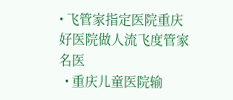• 飞管家指定医院重庆好医院做人流飞度管家名医
  • 重庆儿童医院输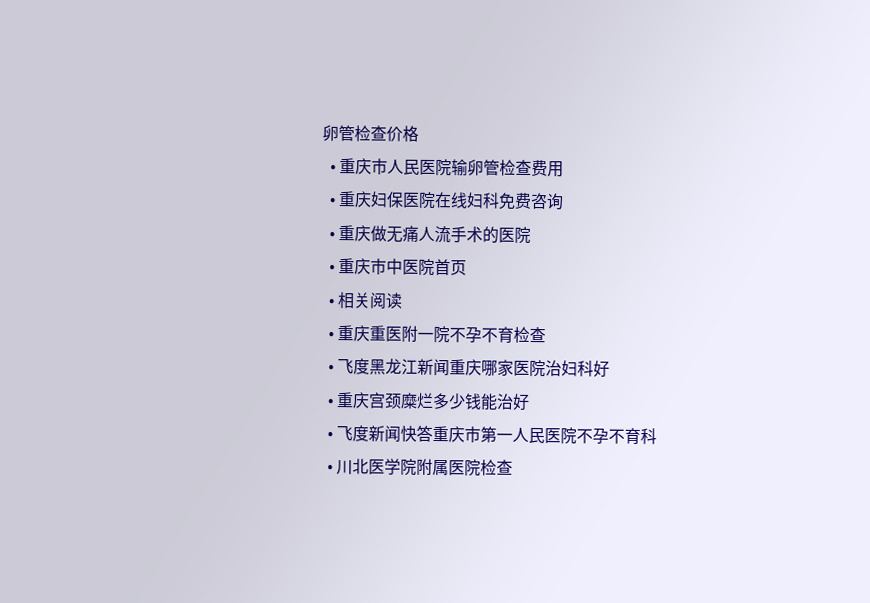卵管检查价格
  • 重庆市人民医院输卵管检查费用
  • 重庆妇保医院在线妇科免费咨询
  • 重庆做无痛人流手术的医院
  • 重庆市中医院首页
  • 相关阅读
  • 重庆重医附一院不孕不育检查
  • 飞度黑龙江新闻重庆哪家医院治妇科好
  • 重庆宫颈糜烂多少钱能治好
  • 飞度新闻快答重庆市第一人民医院不孕不育科
  • 川北医学院附属医院检查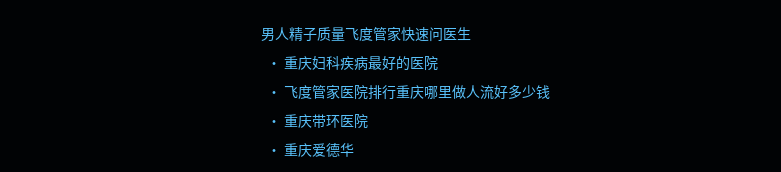男人精子质量飞度管家快速问医生
  • 重庆妇科疾病最好的医院
  • 飞度管家医院排行重庆哪里做人流好多少钱
  • 重庆带环医院
  • 重庆爱德华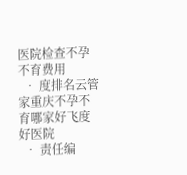医院检查不孕不育费用
  • 度排名云管家重庆不孕不育哪家好飞度好医院
  • 责任编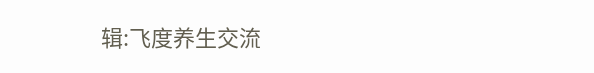辑:飞度养生交流